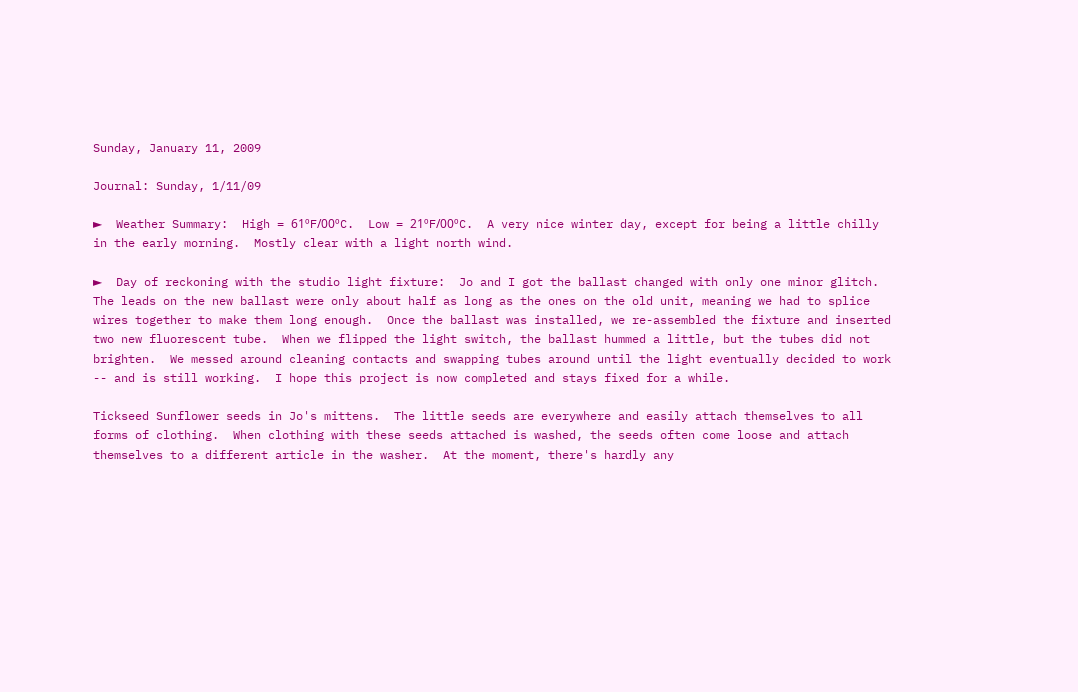Sunday, January 11, 2009

Journal: Sunday, 1/11/09

►  Weather Summary:  High = 61ºF/00ºC.  Low = 21ºF/00ºC.  A very nice winter day, except for being a little chilly in the early morning.  Mostly clear with a light north wind.

►  Day of reckoning with the studio light fixture:  Jo and I got the ballast changed with only one minor glitch.  The leads on the new ballast were only about half as long as the ones on the old unit, meaning we had to splice wires together to make them long enough.  Once the ballast was installed, we re-assembled the fixture and inserted two new fluorescent tube.  When we flipped the light switch, the ballast hummed a little, but the tubes did not brighten.  We messed around cleaning contacts and swapping tubes around until the light eventually decided to work -- and is still working.  I hope this project is now completed and stays fixed for a while.

Tickseed Sunflower seeds in Jo's mittens.  The little seeds are everywhere and easily attach themselves to all forms of clothing.  When clothing with these seeds attached is washed, the seeds often come loose and attach themselves to a different article in the washer.  At the moment, there's hardly any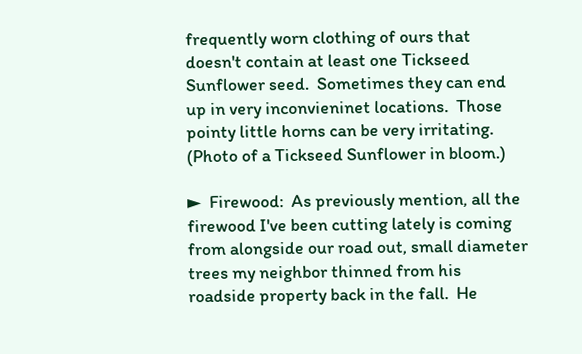frequently worn clothing of ours that doesn't contain at least one Tickseed Sunflower seed.  Sometimes they can end up in very inconvieninet locations.  Those pointy little horns can be very irritating.  (Photo of a Tickseed Sunflower in bloom.)

►  Firewood:  As previously mention, all the firewood I've been cutting lately is coming from alongside our road out, small diameter trees my neighbor thinned from his roadside property back in the fall.  He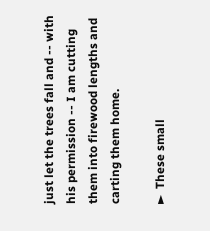just let the trees fall and -- with his permission -- I am cutting them into firewood lengths and carting them home.

►  These small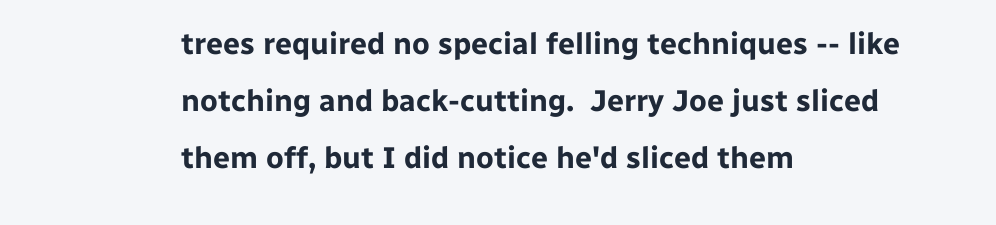trees required no special felling techniques -- like notching and back-cutting.  Jerry Joe just sliced them off, but I did notice he'd sliced them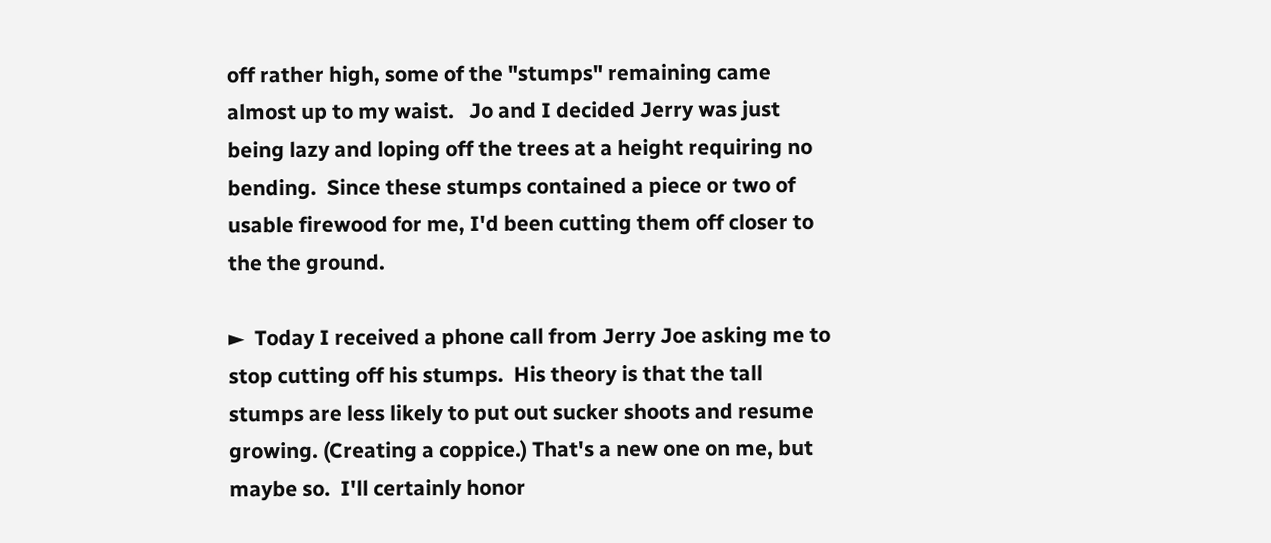off rather high, some of the "stumps" remaining came almost up to my waist.   Jo and I decided Jerry was just being lazy and loping off the trees at a height requiring no bending.  Since these stumps contained a piece or two of usable firewood for me, I'd been cutting them off closer to the the ground.

►  Today I received a phone call from Jerry Joe asking me to stop cutting off his stumps.  His theory is that the tall stumps are less likely to put out sucker shoots and resume growing. (Creating a coppice.) That's a new one on me, but maybe so.  I'll certainly honor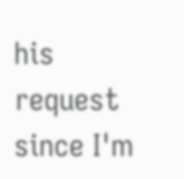his request since I'm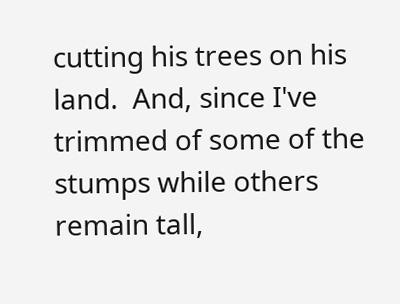cutting his trees on his land.  And, since I've trimmed of some of the stumps while others remain tall,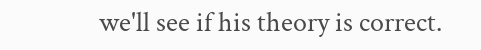we'll see if his theory is correct.